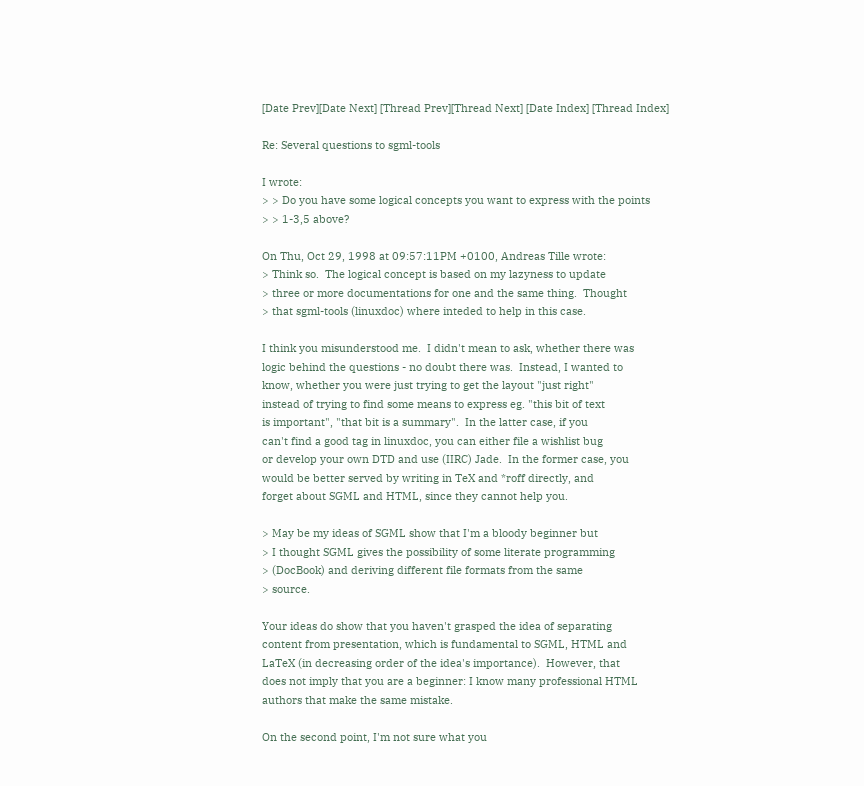[Date Prev][Date Next] [Thread Prev][Thread Next] [Date Index] [Thread Index]

Re: Several questions to sgml-tools

I wrote:
> > Do you have some logical concepts you want to express with the points
> > 1-3,5 above?

On Thu, Oct 29, 1998 at 09:57:11PM +0100, Andreas Tille wrote:
> Think so.  The logical concept is based on my lazyness to update
> three or more documentations for one and the same thing.  Thought
> that sgml-tools (linuxdoc) where inteded to help in this case.

I think you misunderstood me.  I didn't mean to ask, whether there was
logic behind the questions - no doubt there was.  Instead, I wanted to
know, whether you were just trying to get the layout "just right"
instead of trying to find some means to express eg. "this bit of text
is important", "that bit is a summary".  In the latter case, if you
can't find a good tag in linuxdoc, you can either file a wishlist bug
or develop your own DTD and use (IIRC) Jade.  In the former case, you
would be better served by writing in TeX and *roff directly, and
forget about SGML and HTML, since they cannot help you.

> May be my ideas of SGML show that I'm a bloody beginner but
> I thought SGML gives the possibility of some literate programming
> (DocBook) and deriving different file formats from the same
> source.

Your ideas do show that you haven't grasped the idea of separating
content from presentation, which is fundamental to SGML, HTML and
LaTeX (in decreasing order of the idea's importance).  However, that
does not imply that you are a beginner: I know many professional HTML
authors that make the same mistake.

On the second point, I'm not sure what you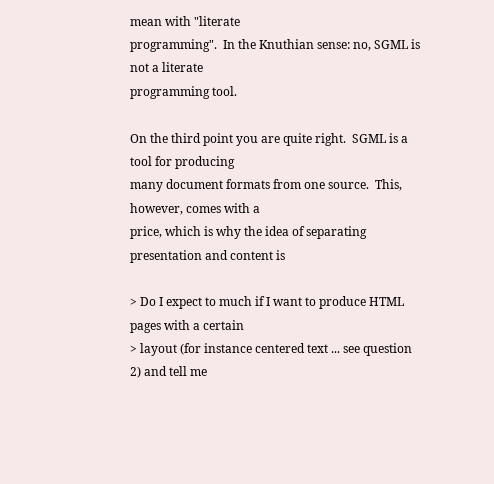mean with "literate
programming".  In the Knuthian sense: no, SGML is not a literate
programming tool.

On the third point you are quite right.  SGML is a tool for producing
many document formats from one source.  This, however, comes with a
price, which is why the idea of separating presentation and content is

> Do I expect to much if I want to produce HTML pages with a certain
> layout (for instance centered text ... see question 2) and tell me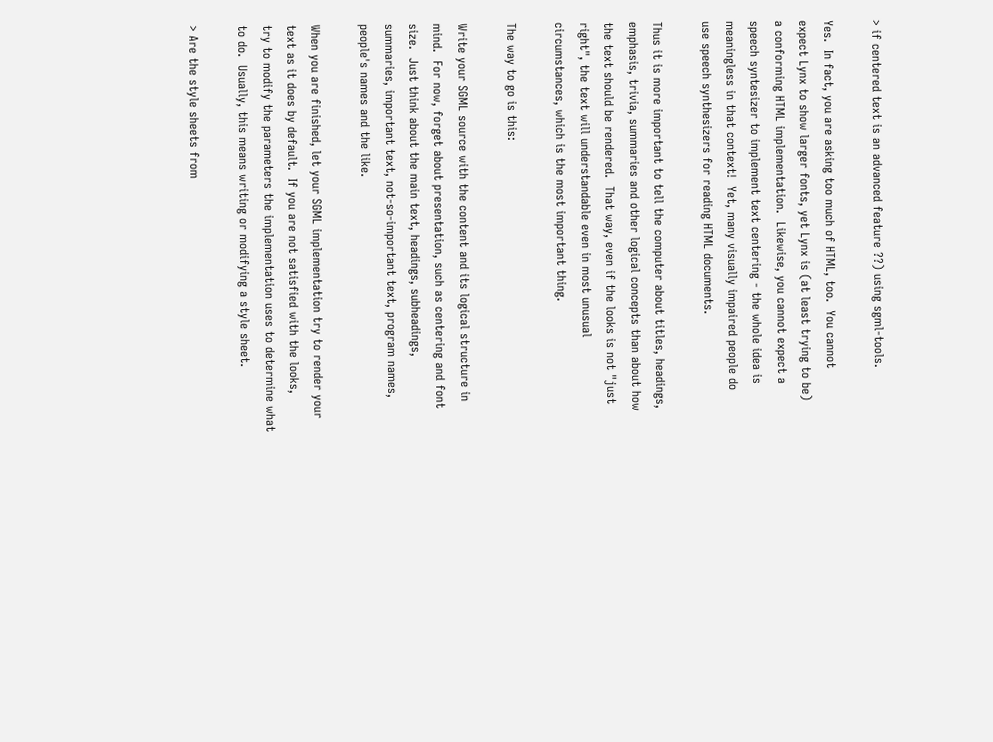> if centered text is an advanced feature ??) using sgml-tools.

Yes.  In fact, you are asking too much of HTML, too.  You cannot
expect Lynx to show larger fonts, yet Lynx is (at least trying to be)
a conforming HTML implementation.  Likewise, you cannot expect a
speech syntesizer to implement text centering - the whole idea is
meaningless in that context!  Yet, many visually impaired people do
use speech synthesizers for reading HTML documents.

Thus it is more important to tell the computer about titles, headings,
emphasis, trivia, summaries and other logical concepts than about how
the text should be rendered.  That way, even if the looks is not "just
right", the text will understandable even in most unusual
circumstances, which is the most important thing.

The way to go is this:

Write your SGML source with the content and its logical structure in
mind.  For now, forget about presentation, such as centering and font
size.  Just think about the main text, headings, subheadings,
summaries, important text, not-so-important text, program names,
people's names and the like.

When you are finished, let your SGML implementation try to render your
text as it does by default.  If you are not satisfied with the looks,
try to modify the parameters the implementation uses to determine what
to do.  Usually, this means writing or modifying a style sheet.

> Are the style sheets from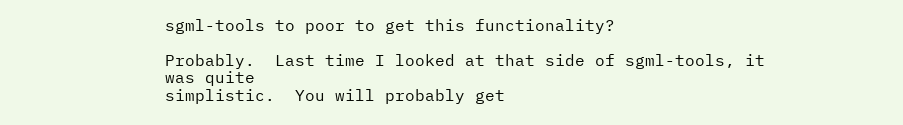sgml-tools to poor to get this functionality?

Probably.  Last time I looked at that side of sgml-tools, it was quite
simplistic.  You will probably get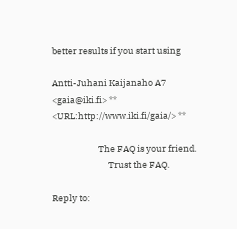better results if you start using

Antti-Juhani Kaijanaho A7 <gaia@iki.fi> ** <URL:http://www.iki.fi/gaia/> **

                       The FAQ is your friend.
                            Trust the FAQ.

Reply to: